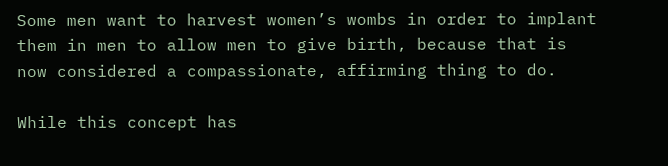Some men want to harvest women’s wombs in order to implant them in men to allow men to give birth, because that is now considered a compassionate, affirming thing to do.

While this concept has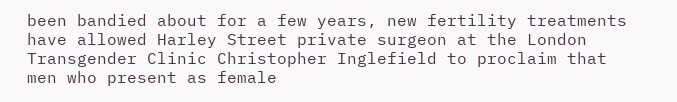been bandied about for a few years, new fertility treatments have allowed Harley Street private surgeon at the London Transgender Clinic Christopher Inglefield to proclaim that men who present as female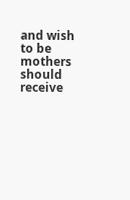and wish to be mothers should receive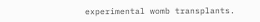experimental womb transplants.